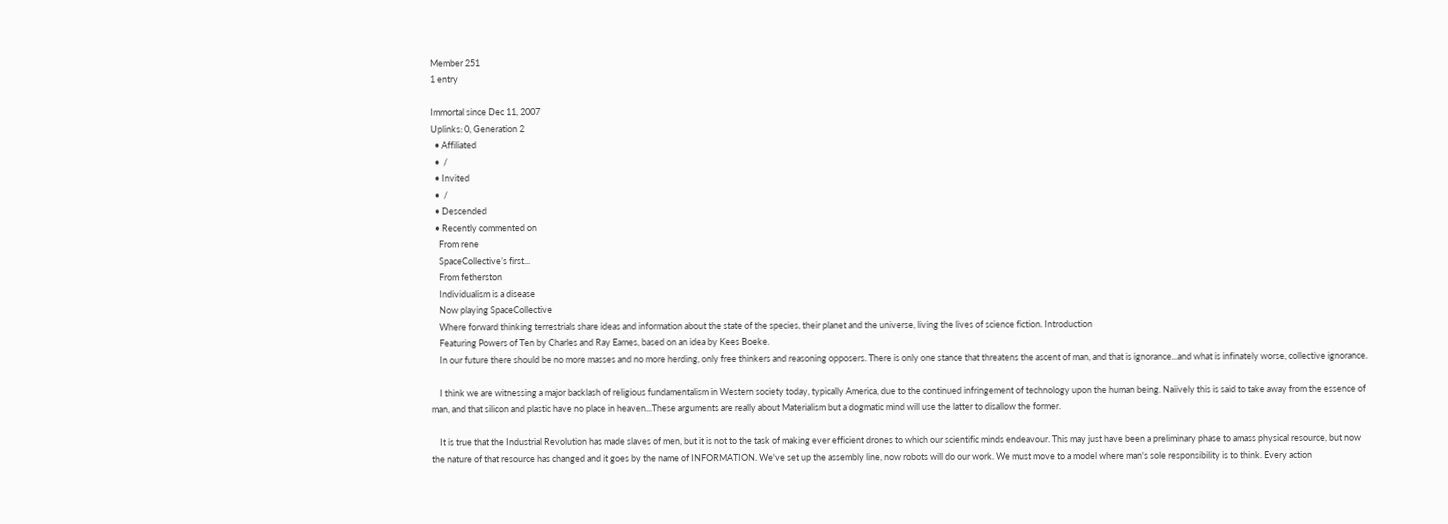Member 251
1 entry

Immortal since Dec 11, 2007
Uplinks: 0, Generation 2
  • Affiliated
  •  /
  • Invited
  •  /
  • Descended
  • Recently commented on
    From rene
    SpaceCollective’s first...
    From fetherston
    Individualism is a disease
    Now playing SpaceCollective
    Where forward thinking terrestrials share ideas and information about the state of the species, their planet and the universe, living the lives of science fiction. Introduction
    Featuring Powers of Ten by Charles and Ray Eames, based on an idea by Kees Boeke.
    In our future there should be no more masses and no more herding, only free thinkers and reasoning opposers. There is only one stance that threatens the ascent of man, and that is ignorance...and what is infinately worse, collective ignorance.

    I think we are witnessing a major backlash of religious fundamentalism in Western society today, typically America, due to the continued infringement of technology upon the human being. Naiively this is said to take away from the essence of man, and that silicon and plastic have no place in heaven...These arguments are really about Materialism but a dogmatic mind will use the latter to disallow the former.

    It is true that the Industrial Revolution has made slaves of men, but it is not to the task of making ever efficient drones to which our scientific minds endeavour. This may just have been a preliminary phase to amass physical resource, but now the nature of that resource has changed and it goes by the name of INFORMATION. We've set up the assembly line, now robots will do our work. We must move to a model where man's sole responsibility is to think. Every action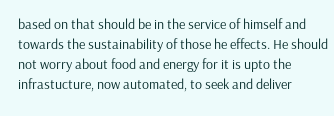based on that should be in the service of himself and towards the sustainability of those he effects. He should not worry about food and energy for it is upto the infrastucture, now automated, to seek and deliver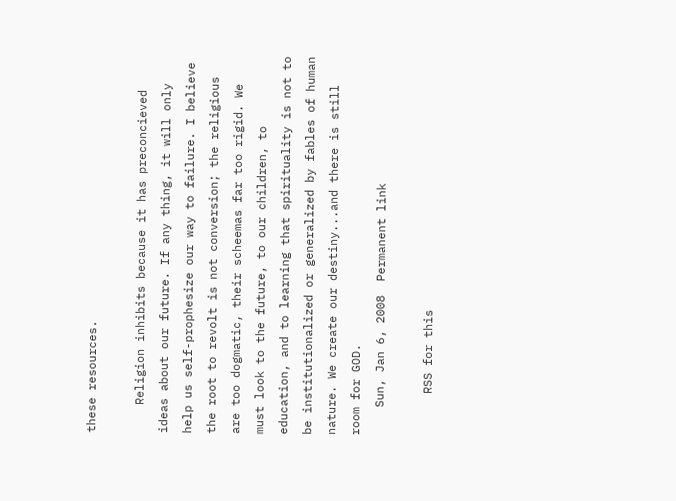these resources.

    Religion inhibits because it has preconcieved ideas about our future. If any thing, it will only help us self-prophesize our way to failure. I believe the root to revolt is not conversion; the religious are too dogmatic, their scheemas far too rigid. We must look to the future, to our children, to education, and to learning that spirituality is not to be institutionalized or generalized by fables of human nature. We create our destiny...and there is still room for GOD.
    Sun, Jan 6, 2008  Permanent link

      RSS for this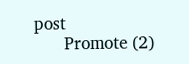post
      Promote (2)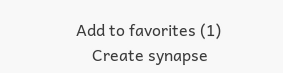Add to favorites (1)
    Create synapse